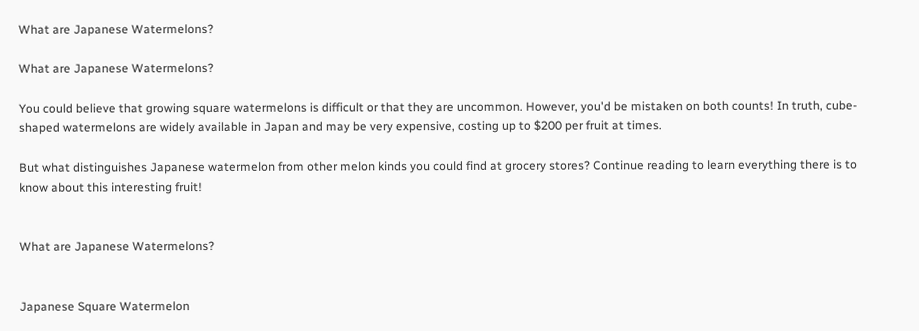What are Japanese Watermelons?

What are Japanese Watermelons?

You could believe that growing square watermelons is difficult or that they are uncommon. However, you'd be mistaken on both counts! In truth, cube-shaped watermelons are widely available in Japan and may be very expensive, costing up to $200 per fruit at times.

But what distinguishes Japanese watermelon from other melon kinds you could find at grocery stores? Continue reading to learn everything there is to know about this interesting fruit!


What are Japanese Watermelons?


Japanese Square Watermelon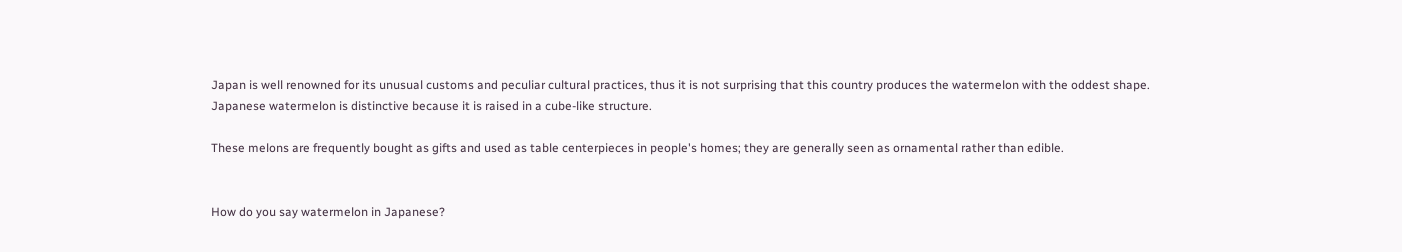Japan is well renowned for its unusual customs and peculiar cultural practices, thus it is not surprising that this country produces the watermelon with the oddest shape. Japanese watermelon is distinctive because it is raised in a cube-like structure.

These melons are frequently bought as gifts and used as table centerpieces in people's homes; they are generally seen as ornamental rather than edible.


How do you say watermelon in Japanese?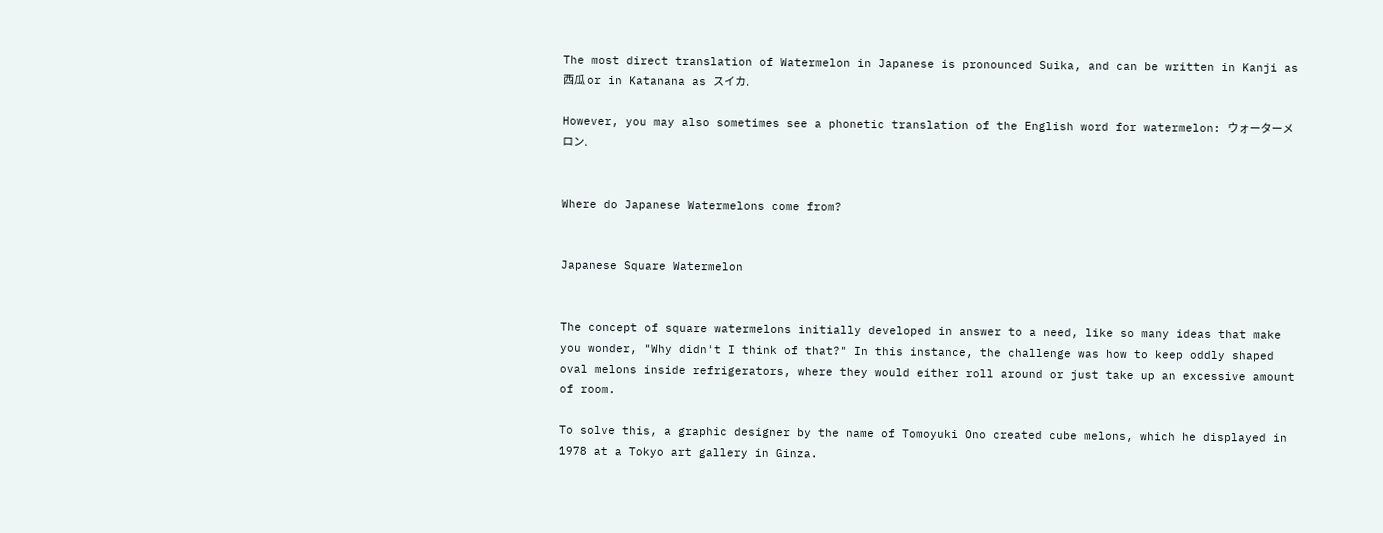The most direct translation of Watermelon in Japanese is pronounced Suika, and can be written in Kanji as 西瓜 or in Katanana as スイカ.

However, you may also sometimes see a phonetic translation of the English word for watermelon: ウォーターメロン.


Where do Japanese Watermelons come from?


Japanese Square Watermelon


The concept of square watermelons initially developed in answer to a need, like so many ideas that make you wonder, "Why didn't I think of that?" In this instance, the challenge was how to keep oddly shaped oval melons inside refrigerators, where they would either roll around or just take up an excessive amount of room.

To solve this, a graphic designer by the name of Tomoyuki Ono created cube melons, which he displayed in 1978 at a Tokyo art gallery in Ginza.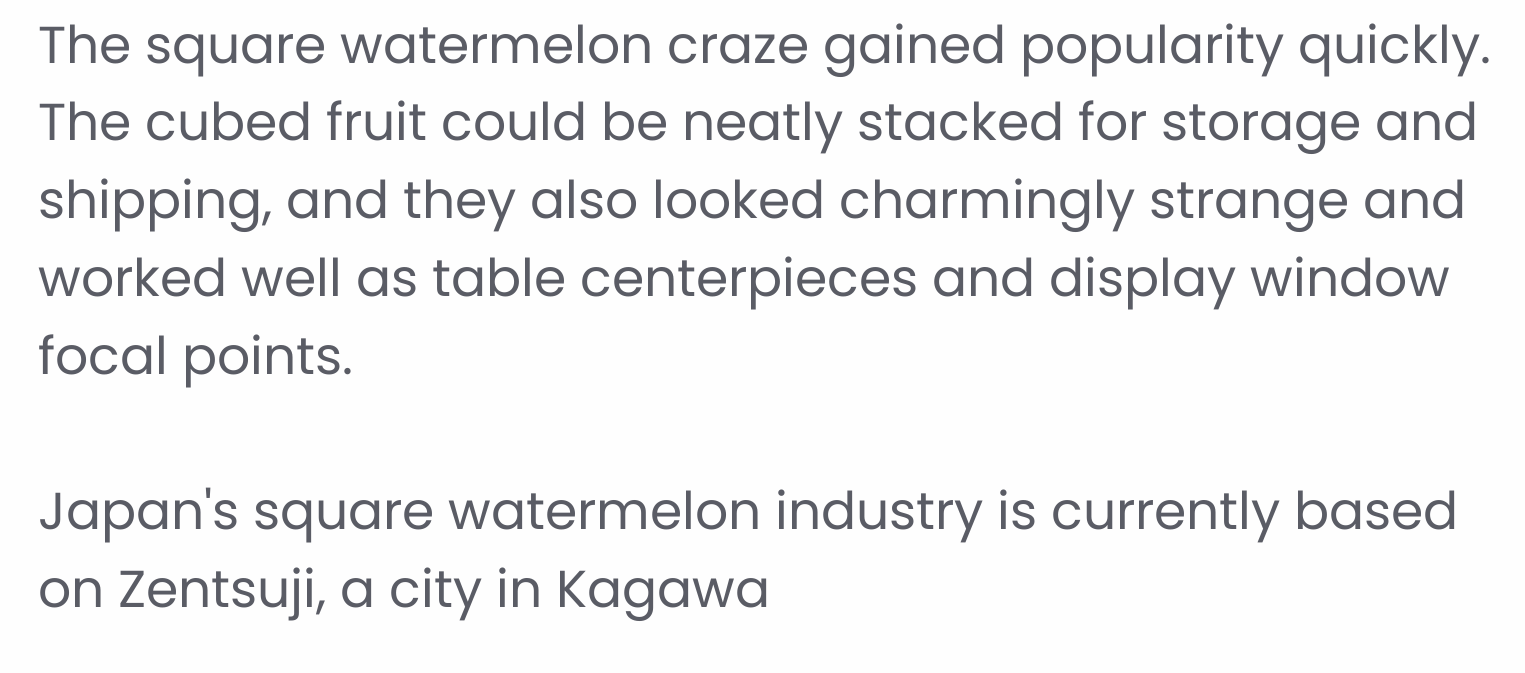The square watermelon craze gained popularity quickly. The cubed fruit could be neatly stacked for storage and shipping, and they also looked charmingly strange and worked well as table centerpieces and display window focal points.

Japan's square watermelon industry is currently based on Zentsuji, a city in Kagawa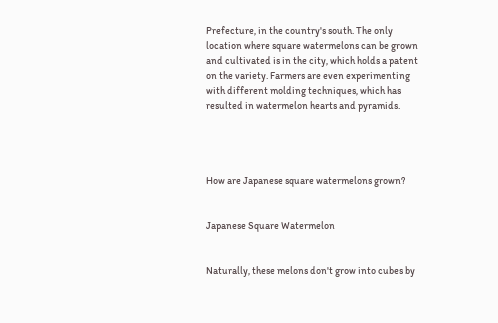Prefecture, in the country's south. The only location where square watermelons can be grown and cultivated is in the city, which holds a patent on the variety. Farmers are even experimenting with different molding techniques, which has resulted in watermelon hearts and pyramids.




How are Japanese square watermelons grown?


Japanese Square Watermelon


Naturally, these melons don't grow into cubes by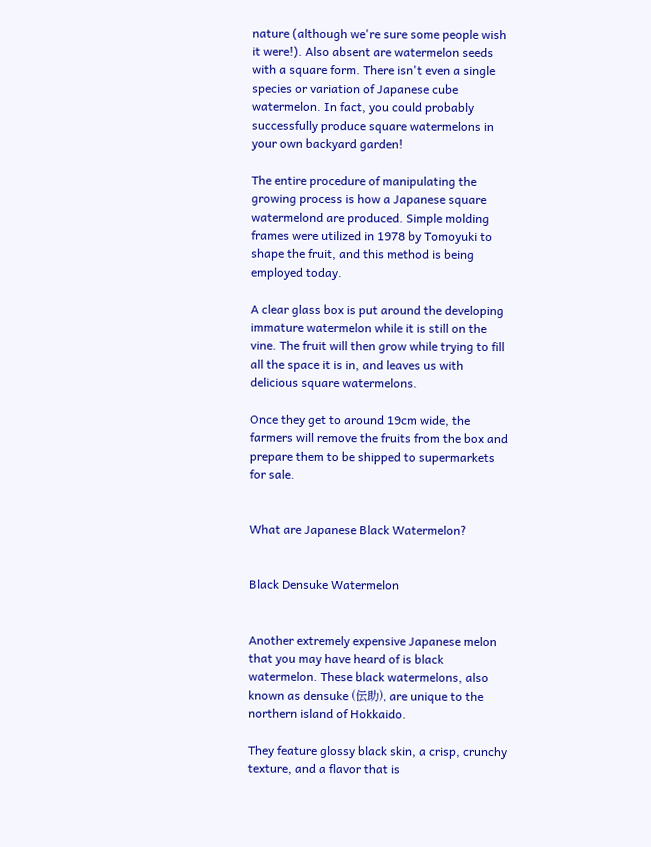nature (although we're sure some people wish it were!). Also absent are watermelon seeds with a square form. There isn't even a single species or variation of Japanese cube watermelon. In fact, you could probably successfully produce square watermelons in your own backyard garden!

The entire procedure of manipulating the growing process is how a Japanese square watermelond are produced. Simple molding frames were utilized in 1978 by Tomoyuki to shape the fruit, and this method is being employed today.

A clear glass box is put around the developing immature watermelon while it is still on the vine. The fruit will then grow while trying to fill all the space it is in, and leaves us with delicious square watermelons.

Once they get to around 19cm wide, the farmers will remove the fruits from the box and prepare them to be shipped to supermarkets for sale.


What are Japanese Black Watermelon?


Black Densuke Watermelon


Another extremely expensive Japanese melon that you may have heard of is black watermelon. These black watermelons, also known as densuke (伝助), are unique to the northern island of Hokkaido.

They feature glossy black skin, a crisp, crunchy texture, and a flavor that is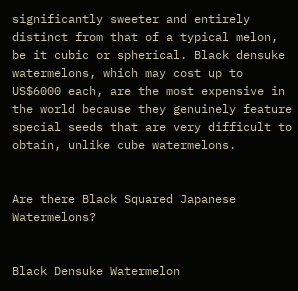significantly sweeter and entirely distinct from that of a typical melon, be it cubic or spherical. Black densuke watermelons, which may cost up to US$6000 each, are the most expensive in the world because they genuinely feature special seeds that are very difficult to obtain, unlike cube watermelons.


Are there Black Squared Japanese Watermelons?


Black Densuke Watermelon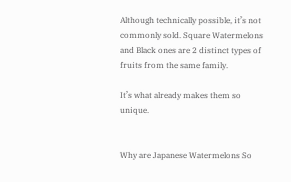Although technically possible, it’s not commonly sold. Square Watermelons and Black ones are 2 distinct types of fruits from the same family.

It’s what already makes them so unique.


Why are Japanese Watermelons So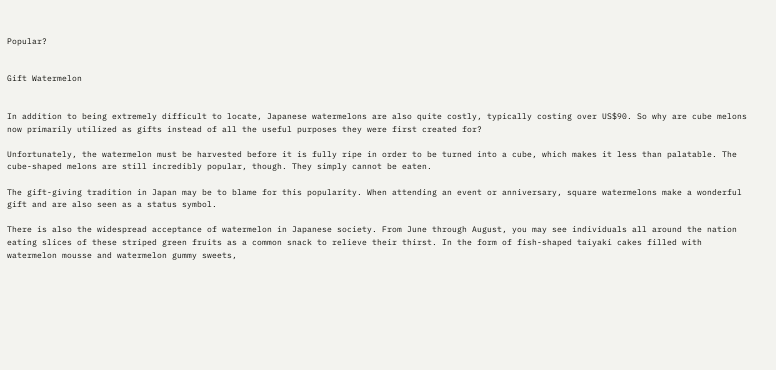Popular?


Gift Watermelon


In addition to being extremely difficult to locate, Japanese watermelons are also quite costly, typically costing over US$90. So why are cube melons now primarily utilized as gifts instead of all the useful purposes they were first created for?

Unfortunately, the watermelon must be harvested before it is fully ripe in order to be turned into a cube, which makes it less than palatable. The cube-shaped melons are still incredibly popular, though. They simply cannot be eaten.

The gift-giving tradition in Japan may be to blame for this popularity. When attending an event or anniversary, square watermelons make a wonderful gift and are also seen as a status symbol.

There is also the widespread acceptance of watermelon in Japanese society. From June through August, you may see individuals all around the nation eating slices of these striped green fruits as a common snack to relieve their thirst. In the form of fish-shaped taiyaki cakes filled with watermelon mousse and watermelon gummy sweets,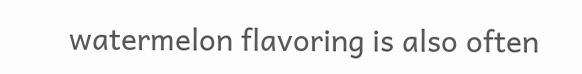watermelon flavoring is also often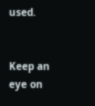used.


Keep an eye on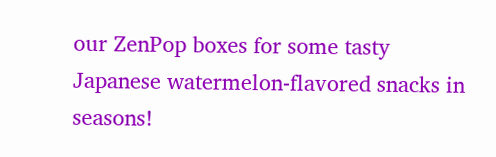our ZenPop boxes for some tasty Japanese watermelon-flavored snacks in seasons!